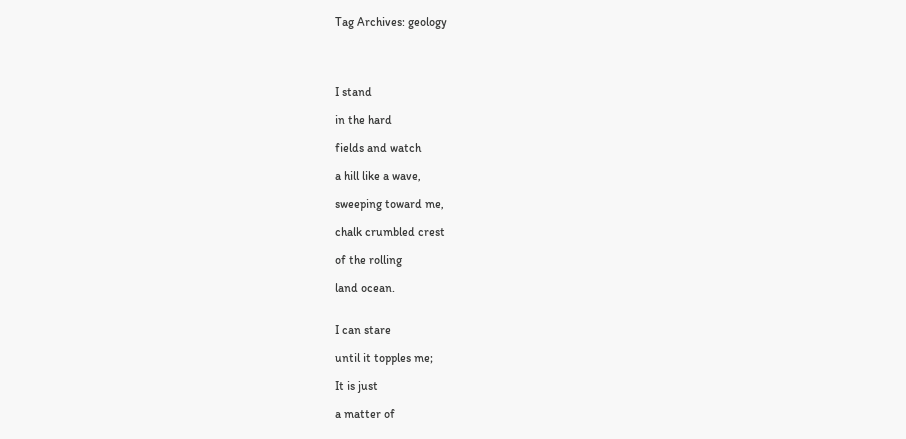Tag Archives: geology




I stand

in the hard

fields and watch

a hill like a wave,

sweeping toward me,

chalk crumbled crest

of the rolling

land ocean.


I can stare

until it topples me;

It is just

a matter of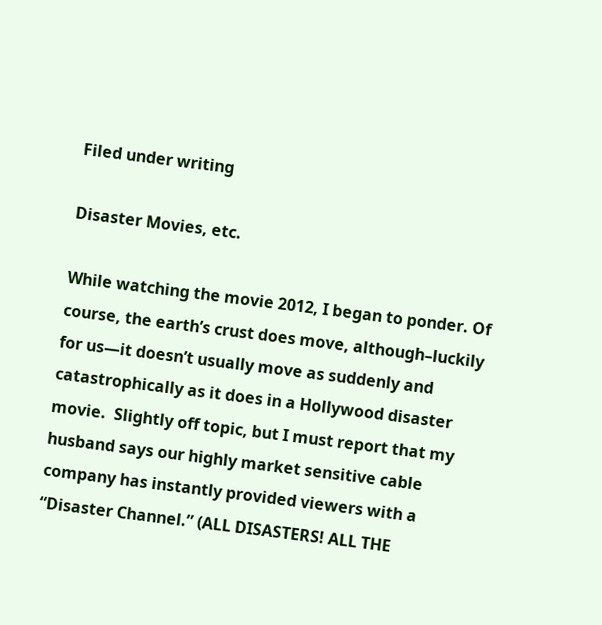Filed under writing

Disaster Movies, etc.

While watching the movie 2012, I began to ponder. Of course, the earth’s crust does move, although–luckily for us—it doesn’t usually move as suddenly and catastrophically as it does in a Hollywood disaster movie.  Slightly off topic, but I must report that my husband says our highly market sensitive cable company has instantly provided viewers with a “Disaster Channel.” (ALL DISASTERS! ALL THE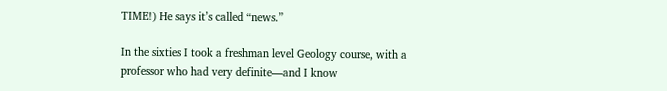TIME!) He says it’s called “news.”

In the sixties I took a freshman level Geology course, with a professor who had very definite—and I know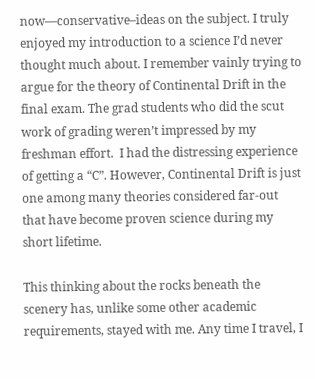now—conservative–ideas on the subject. I truly enjoyed my introduction to a science I’d never thought much about. I remember vainly trying to argue for the theory of Continental Drift in the final exam. The grad students who did the scut work of grading weren’t impressed by my freshman effort.  I had the distressing experience of getting a “C”. However, Continental Drift is just one among many theories considered far-out that have become proven science during my short lifetime.

This thinking about the rocks beneath the scenery has, unlike some other academic requirements, stayed with me. Any time I travel, I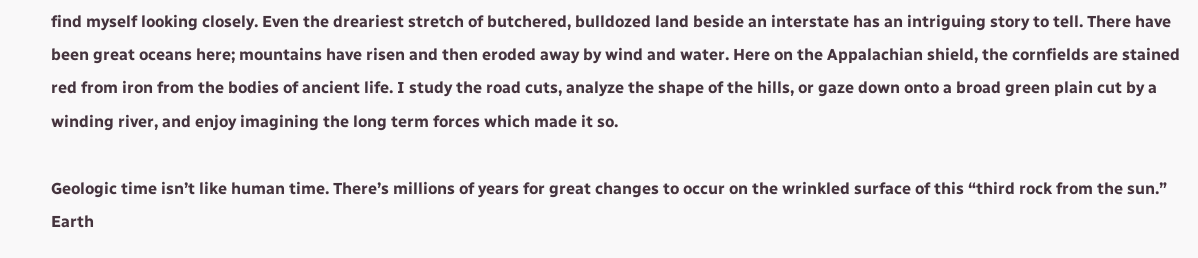find myself looking closely. Even the dreariest stretch of butchered, bulldozed land beside an interstate has an intriguing story to tell. There have been great oceans here; mountains have risen and then eroded away by wind and water. Here on the Appalachian shield, the cornfields are stained red from iron from the bodies of ancient life. I study the road cuts, analyze the shape of the hills, or gaze down onto a broad green plain cut by a winding river, and enjoy imagining the long term forces which made it so.

Geologic time isn’t like human time. There’s millions of years for great changes to occur on the wrinkled surface of this “third rock from the sun.” Earth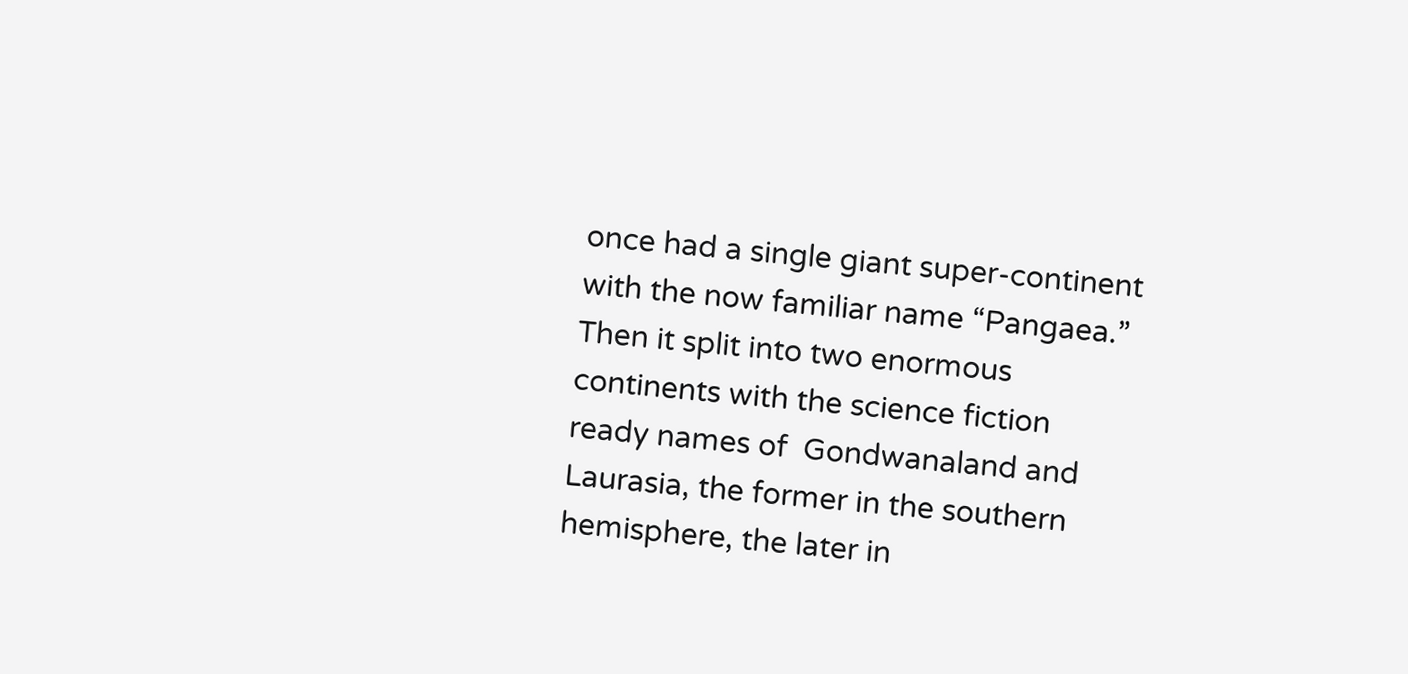once had a single giant super-continent with the now familiar name “Pangaea.” Then it split into two enormous continents with the science fiction ready names of  Gondwanaland and Laurasia, the former in the southern hemisphere, the later in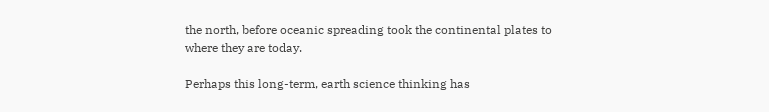the north, before oceanic spreading took the continental plates to where they are today.

Perhaps this long-term, earth science thinking has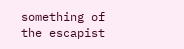something of the escapist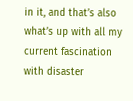in it, and that’s also what’s up with all my current fascination with disaster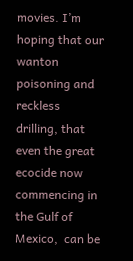movies. I’m hoping that our wanton poisoning and reckless drilling, that even the great ecocide now commencing in the Gulf of Mexico,  can be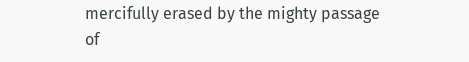mercifully erased by the mighty passage of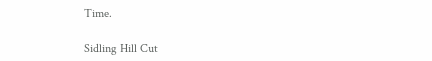Time.

Sidling Hill Cut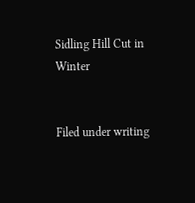Sidling Hill Cut in Winter


Filed under writing